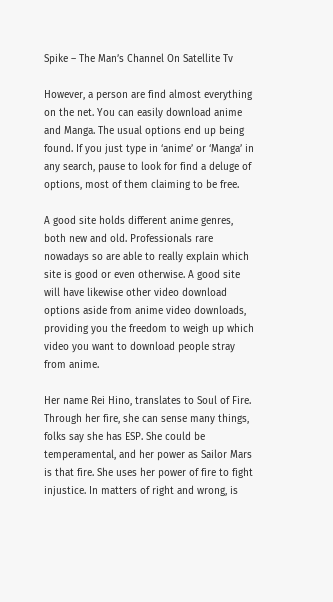Spike – The Man’s Channel On Satellite Tv

However, a person are find almost everything on the net. You can easily download anime and Manga. The usual options end up being found. If you just type in ‘anime’ or ‘Manga’ in any search, pause to look for find a deluge of options, most of them claiming to be free.

A good site holds different anime genres, both new and old. Professionals rare nowadays so are able to really explain which site is good or even otherwise. A good site will have likewise other video download options aside from anime video downloads, providing you the freedom to weigh up which video you want to download people stray from anime.

Her name Rei Hino, translates to Soul of Fire. Through her fire, she can sense many things, folks say she has ESP. She could be temperamental, and her power as Sailor Mars is that fire. She uses her power of fire to fight injustice. In matters of right and wrong, is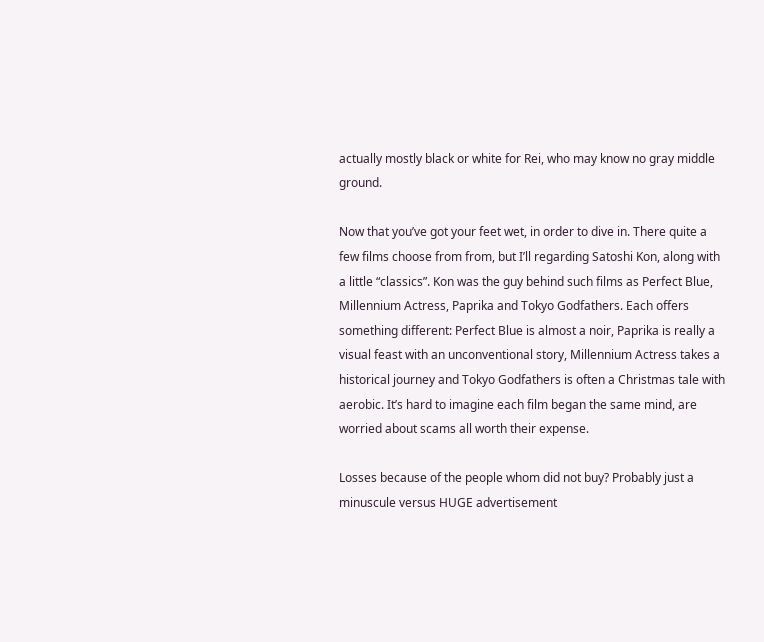actually mostly black or white for Rei, who may know no gray middle ground.

Now that you’ve got your feet wet, in order to dive in. There quite a few films choose from from, but I’ll regarding Satoshi Kon, along with a little “classics”. Kon was the guy behind such films as Perfect Blue, Millennium Actress, Paprika and Tokyo Godfathers. Each offers something different: Perfect Blue is almost a noir, Paprika is really a visual feast with an unconventional story, Millennium Actress takes a historical journey and Tokyo Godfathers is often a Christmas tale with aerobic. It’s hard to imagine each film began the same mind, are worried about scams all worth their expense.

Losses because of the people whom did not buy? Probably just a minuscule versus HUGE advertisement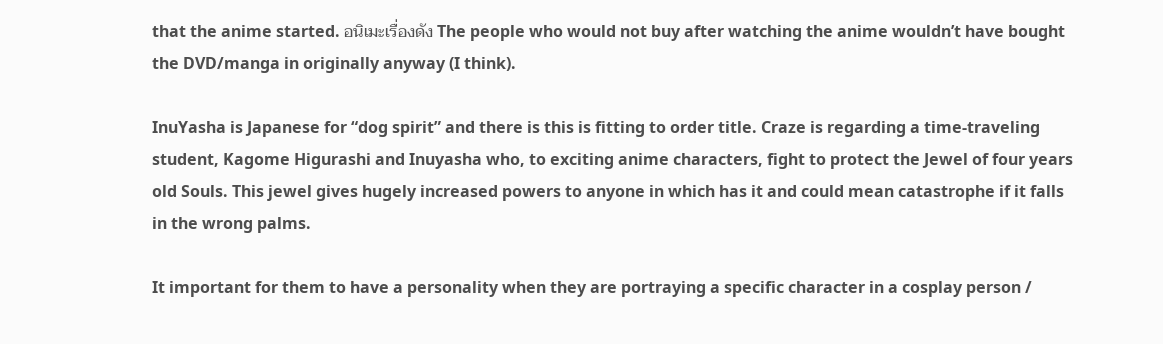that the anime started. อนิเมะเรื่องดัง The people who would not buy after watching the anime wouldn’t have bought the DVD/manga in originally anyway (I think).

InuYasha is Japanese for “dog spirit” and there is this is fitting to order title. Craze is regarding a time-traveling student, Kagome Higurashi and Inuyasha who, to exciting anime characters, fight to protect the Jewel of four years old Souls. This jewel gives hugely increased powers to anyone in which has it and could mean catastrophe if it falls in the wrong palms.

It important for them to have a personality when they are portraying a specific character in a cosplay person /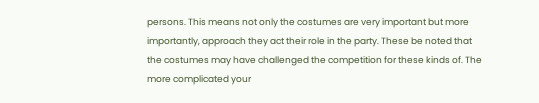persons. This means not only the costumes are very important but more importantly, approach they act their role in the party. These be noted that the costumes may have challenged the competition for these kinds of. The more complicated your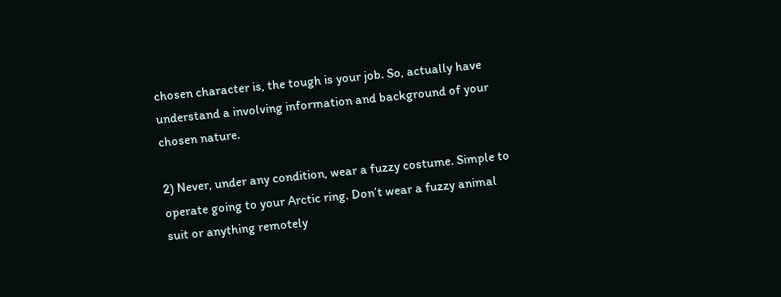chosen character is, the tough is your job. So, actually have understand a involving information and background of your chosen nature.

2) Never, under any condition, wear a fuzzy costume. Simple to operate going to your Arctic ring. Don’t wear a fuzzy animal suit or anything remotely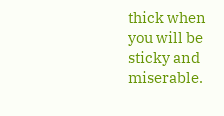thick when you will be sticky and miserable.